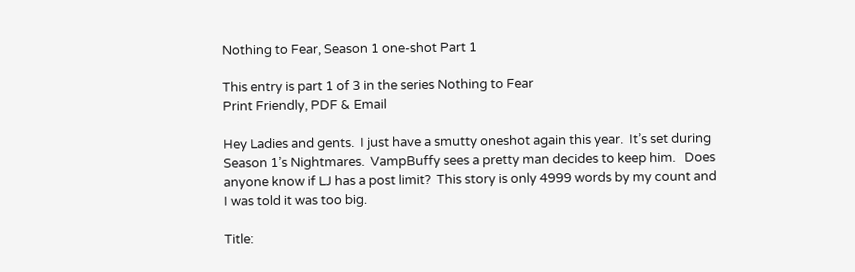Nothing to Fear, Season 1 one-shot Part 1

This entry is part 1 of 3 in the series Nothing to Fear
Print Friendly, PDF & Email

Hey Ladies and gents.  I just have a smutty oneshot again this year.  It’s set during Season 1’s Nightmares.  VampBuffy sees a pretty man decides to keep him.   Does anyone know if LJ has a post limit?  This story is only 4999 words by my count and I was told it was too big.

Title: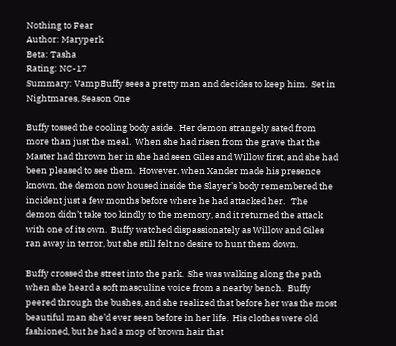Nothing to Fear
Author: Maryperk
Beta: Tasha
Rating: NC-17
Summary: VampBuffy sees a pretty man and decides to keep him.  Set in Nightmares, Season One

Buffy tossed the cooling body aside.  Her demon strangely sated from more than just the meal.  When she had risen from the grave that the Master had thrown her in she had seen Giles and Willow first, and she had been pleased to see them.  However, when Xander made his presence known, the demon now housed inside the Slayer’s body remembered the incident just a few months before where he had attacked her.   The demon didn’t take too kindly to the memory, and it returned the attack with one of its own.  Buffy watched dispassionately as Willow and Giles ran away in terror, but she still felt no desire to hunt them down.

Buffy crossed the street into the park.  She was walking along the path when she heard a soft masculine voice from a nearby bench.  Buffy peered through the bushes, and she realized that before her was the most beautiful man she’d ever seen before in her life.  His clothes were old fashioned, but he had a mop of brown hair that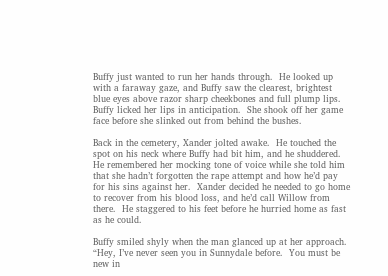Buffy just wanted to run her hands through.  He looked up with a faraway gaze, and Buffy saw the clearest, brightest blue eyes above razor sharp cheekbones and full plump lips.  Buffy licked her lips in anticipation.  She shook off her game face before she slinked out from behind the bushes.

Back in the cemetery, Xander jolted awake.  He touched the spot on his neck where Buffy had bit him, and he shuddered.  He remembered her mocking tone of voice while she told him that she hadn’t forgotten the rape attempt and how he’d pay for his sins against her.  Xander decided he needed to go home to recover from his blood loss, and he’d call Willow from there.  He staggered to his feet before he hurried home as fast as he could.

Buffy smiled shyly when the man glanced up at her approach.  “Hey, I’ve never seen you in Sunnydale before.  You must be new in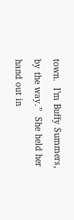town.  I’m Buffy Summers, by the way.”  She held her hand out in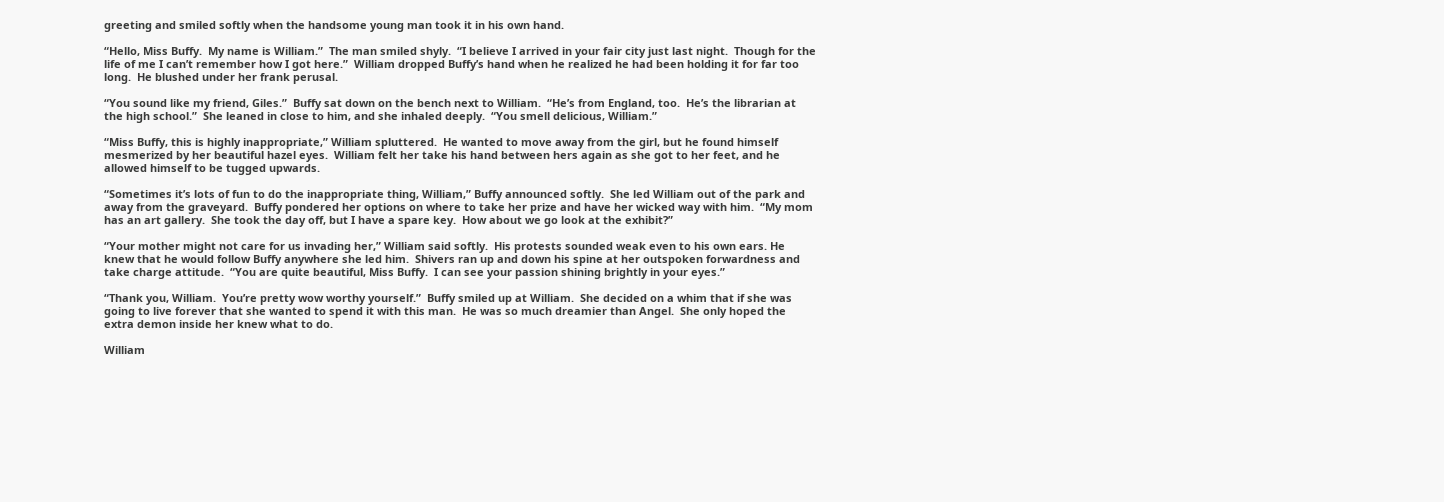greeting and smiled softly when the handsome young man took it in his own hand.

“Hello, Miss Buffy.  My name is William.”  The man smiled shyly.  “I believe I arrived in your fair city just last night.  Though for the life of me I can’t remember how I got here.”  William dropped Buffy’s hand when he realized he had been holding it for far too long.  He blushed under her frank perusal.

“You sound like my friend, Giles.”  Buffy sat down on the bench next to William.  “He’s from England, too.  He’s the librarian at the high school.”  She leaned in close to him, and she inhaled deeply.  “You smell delicious, William.”

“Miss Buffy, this is highly inappropriate,” William spluttered.  He wanted to move away from the girl, but he found himself mesmerized by her beautiful hazel eyes.  William felt her take his hand between hers again as she got to her feet, and he allowed himself to be tugged upwards.

“Sometimes it’s lots of fun to do the inappropriate thing, William,” Buffy announced softly.  She led William out of the park and away from the graveyard.  Buffy pondered her options on where to take her prize and have her wicked way with him.  “My mom has an art gallery.  She took the day off, but I have a spare key.  How about we go look at the exhibit?”

“Your mother might not care for us invading her,” William said softly.  His protests sounded weak even to his own ears. He knew that he would follow Buffy anywhere she led him.  Shivers ran up and down his spine at her outspoken forwardness and take charge attitude.  “You are quite beautiful, Miss Buffy.  I can see your passion shining brightly in your eyes.”

“Thank you, William.  You’re pretty wow worthy yourself.”  Buffy smiled up at William.  She decided on a whim that if she was going to live forever that she wanted to spend it with this man.  He was so much dreamier than Angel.  She only hoped the extra demon inside her knew what to do.

William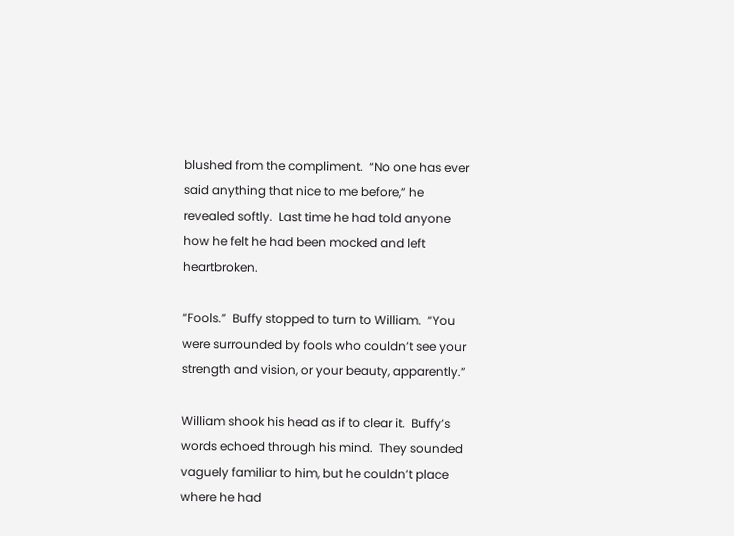blushed from the compliment.  “No one has ever said anything that nice to me before,” he revealed softly.  Last time he had told anyone how he felt he had been mocked and left heartbroken.

“Fools.”  Buffy stopped to turn to William.  “You were surrounded by fools who couldn’t see your strength and vision, or your beauty, apparently.”

William shook his head as if to clear it.  Buffy’s words echoed through his mind.  They sounded vaguely familiar to him, but he couldn’t place where he had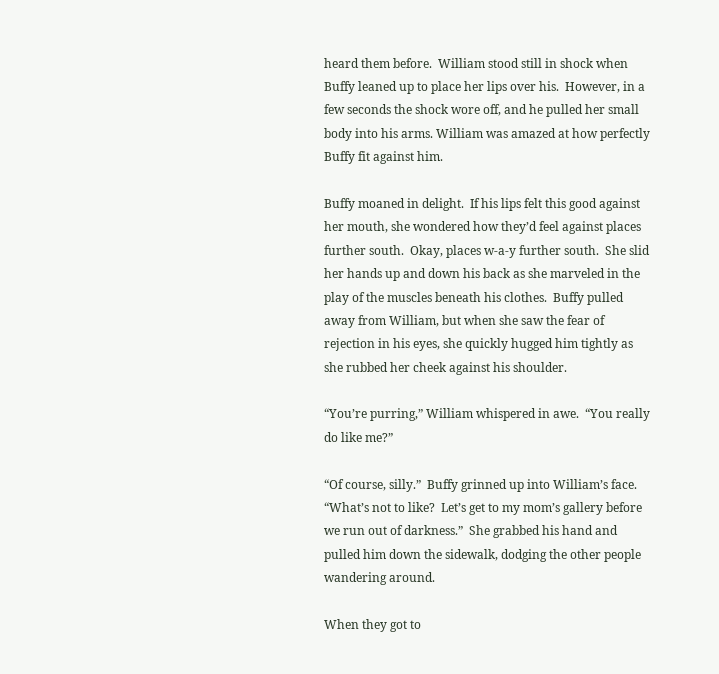heard them before.  William stood still in shock when Buffy leaned up to place her lips over his.  However, in a few seconds the shock wore off, and he pulled her small body into his arms. William was amazed at how perfectly Buffy fit against him.

Buffy moaned in delight.  If his lips felt this good against her mouth, she wondered how they’d feel against places further south.  Okay, places w-a-y further south.  She slid her hands up and down his back as she marveled in the play of the muscles beneath his clothes.  Buffy pulled away from William, but when she saw the fear of rejection in his eyes, she quickly hugged him tightly as she rubbed her cheek against his shoulder.

“You’re purring,” William whispered in awe.  “You really do like me?”

“Of course, silly.”  Buffy grinned up into William’s face.  “What’s not to like?  Let’s get to my mom’s gallery before we run out of darkness.”  She grabbed his hand and pulled him down the sidewalk, dodging the other people wandering around.

When they got to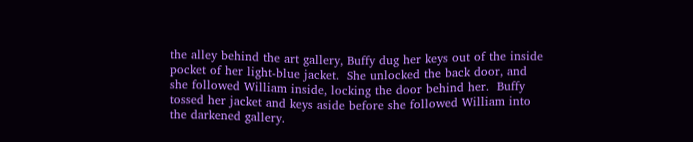the alley behind the art gallery, Buffy dug her keys out of the inside pocket of her light-blue jacket.  She unlocked the back door, and she followed William inside, locking the door behind her.  Buffy tossed her jacket and keys aside before she followed William into the darkened gallery.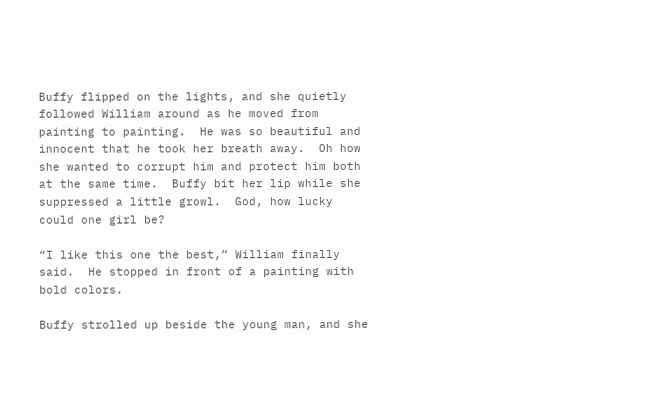Buffy flipped on the lights, and she quietly followed William around as he moved from painting to painting.  He was so beautiful and innocent that he took her breath away.  Oh how she wanted to corrupt him and protect him both at the same time.  Buffy bit her lip while she suppressed a little growl.  God, how lucky could one girl be?

“I like this one the best,” William finally said.  He stopped in front of a painting with bold colors.

Buffy strolled up beside the young man, and she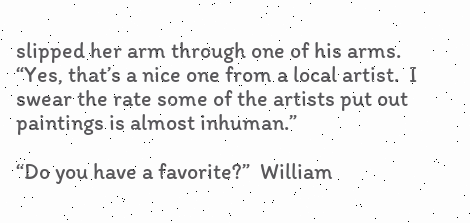slipped her arm through one of his arms.  “Yes, that’s a nice one from a local artist.  I swear the rate some of the artists put out paintings is almost inhuman.”

“Do you have a favorite?”  William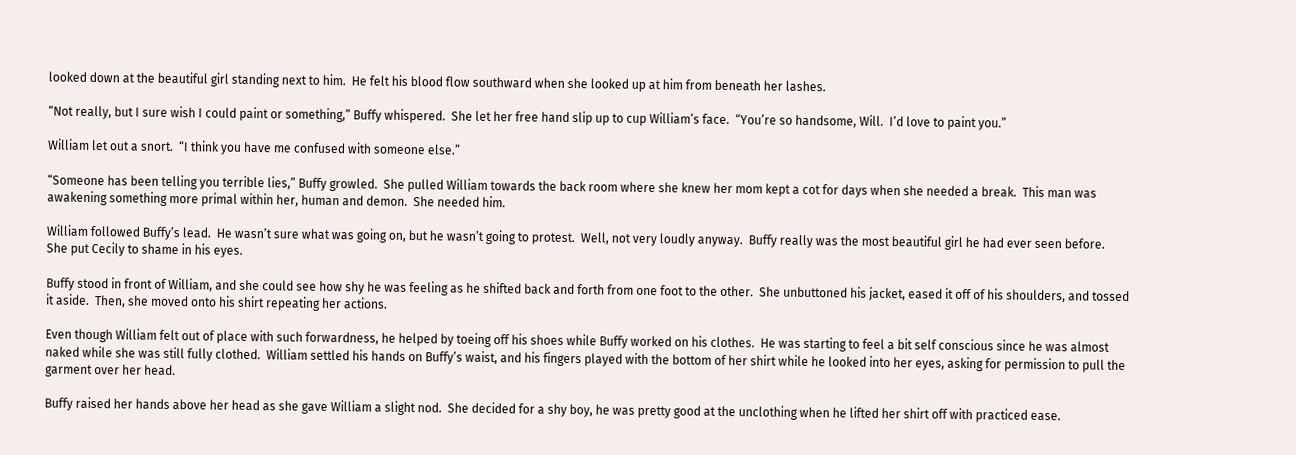looked down at the beautiful girl standing next to him.  He felt his blood flow southward when she looked up at him from beneath her lashes.

“Not really, but I sure wish I could paint or something,” Buffy whispered.  She let her free hand slip up to cup William’s face.  “You’re so handsome, Will.  I’d love to paint you.”

William let out a snort.  “I think you have me confused with someone else.”

“Someone has been telling you terrible lies,” Buffy growled.  She pulled William towards the back room where she knew her mom kept a cot for days when she needed a break.  This man was awakening something more primal within her, human and demon.  She needed him.

William followed Buffy’s lead.  He wasn’t sure what was going on, but he wasn’t going to protest.  Well, not very loudly anyway.  Buffy really was the most beautiful girl he had ever seen before.  She put Cecily to shame in his eyes.

Buffy stood in front of William, and she could see how shy he was feeling as he shifted back and forth from one foot to the other.  She unbuttoned his jacket, eased it off of his shoulders, and tossed it aside.  Then, she moved onto his shirt repeating her actions.

Even though William felt out of place with such forwardness, he helped by toeing off his shoes while Buffy worked on his clothes.  He was starting to feel a bit self conscious since he was almost naked while she was still fully clothed.  William settled his hands on Buffy’s waist, and his fingers played with the bottom of her shirt while he looked into her eyes, asking for permission to pull the garment over her head.

Buffy raised her hands above her head as she gave William a slight nod.  She decided for a shy boy, he was pretty good at the unclothing when he lifted her shirt off with practiced ease.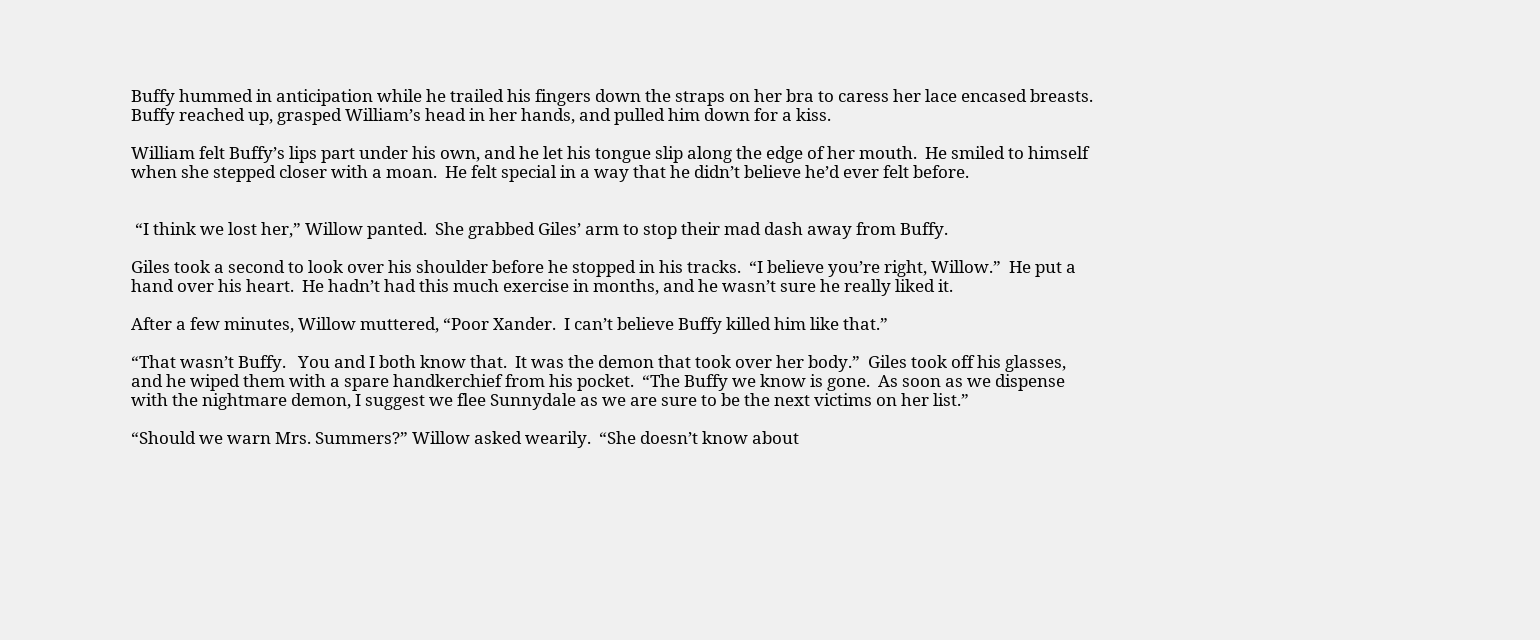Buffy hummed in anticipation while he trailed his fingers down the straps on her bra to caress her lace encased breasts.  Buffy reached up, grasped William’s head in her hands, and pulled him down for a kiss.

William felt Buffy’s lips part under his own, and he let his tongue slip along the edge of her mouth.  He smiled to himself when she stepped closer with a moan.  He felt special in a way that he didn’t believe he’d ever felt before.


 “I think we lost her,” Willow panted.  She grabbed Giles’ arm to stop their mad dash away from Buffy.

Giles took a second to look over his shoulder before he stopped in his tracks.  “I believe you’re right, Willow.”  He put a hand over his heart.  He hadn’t had this much exercise in months, and he wasn’t sure he really liked it.

After a few minutes, Willow muttered, “Poor Xander.  I can’t believe Buffy killed him like that.”

“That wasn’t Buffy.   You and I both know that.  It was the demon that took over her body.”  Giles took off his glasses, and he wiped them with a spare handkerchief from his pocket.  “The Buffy we know is gone.  As soon as we dispense with the nightmare demon, I suggest we flee Sunnydale as we are sure to be the next victims on her list.”

“Should we warn Mrs. Summers?” Willow asked wearily.  “She doesn’t know about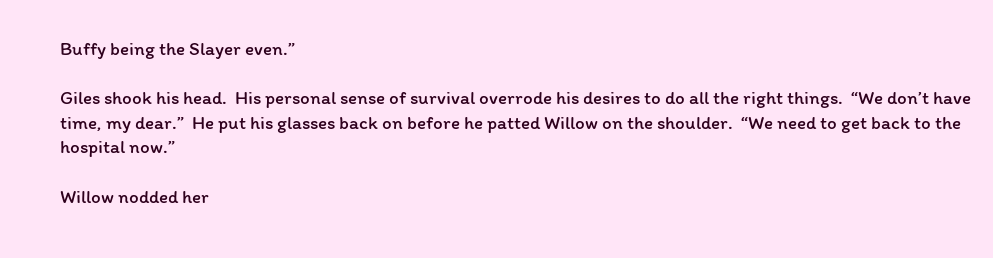Buffy being the Slayer even.”

Giles shook his head.  His personal sense of survival overrode his desires to do all the right things.  “We don’t have time, my dear.”  He put his glasses back on before he patted Willow on the shoulder.  “We need to get back to the hospital now.”

Willow nodded her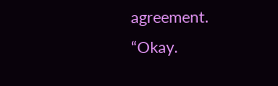agreement.  “Okay.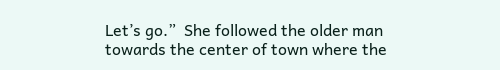Let’s go.”  She followed the older man towards the center of town where the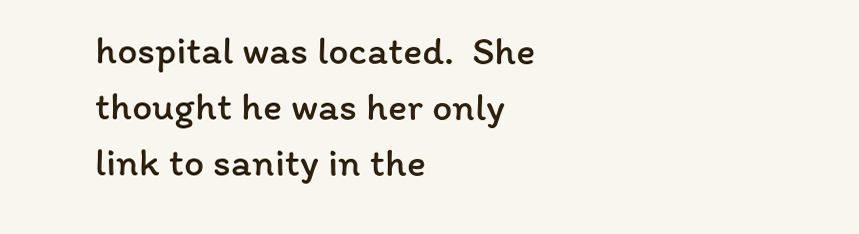hospital was located.  She thought he was her only link to sanity in the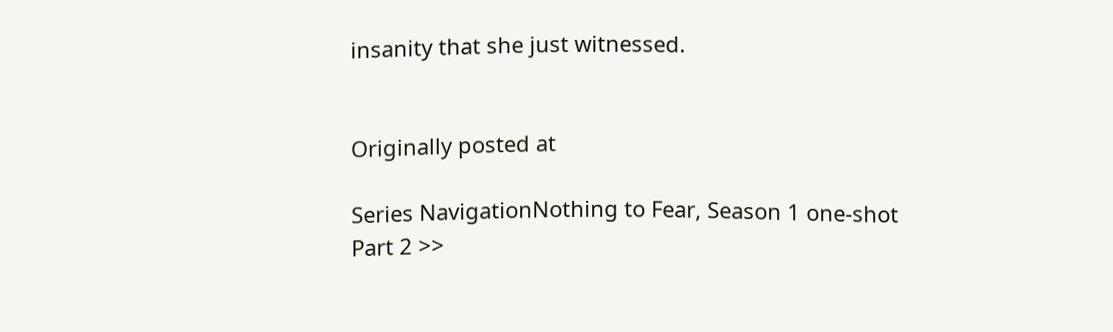insanity that she just witnessed.


Originally posted at

Series NavigationNothing to Fear, Season 1 one-shot Part 2 >>